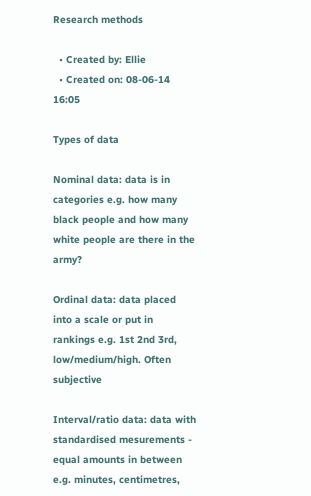Research methods

  • Created by: Ellie
  • Created on: 08-06-14 16:05

Types of data

Nominal data: data is in categories e.g. how many black people and how many white people are there in the army?

Ordinal data: data placed into a scale or put in rankings e.g. 1st 2nd 3rd, low/medium/high. Often subjective

Interval/ratio data: data with standardised mesurements - equal amounts in between e.g. minutes, centimetres,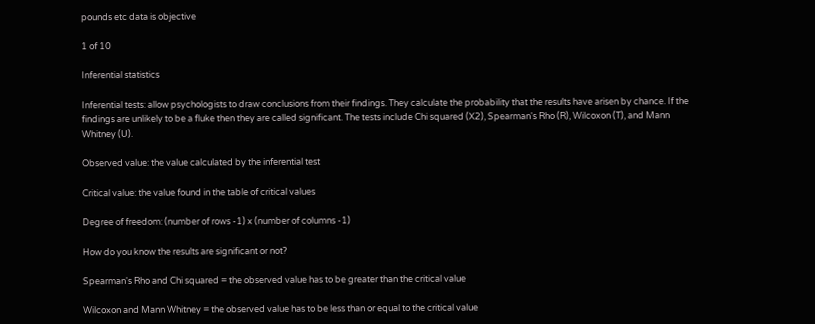pounds etc data is objective

1 of 10

Inferential statistics

Inferential tests: allow psychologists to draw conclusions from their findings. They calculate the probability that the results have arisen by chance. If the findings are unlikely to be a fluke then they are called significant. The tests include Chi squared (X2), Spearman's Rho (R), Wilcoxon (T), and Mann Whitney (U).

Observed value: the value calculated by the inferential test

Critical value: the value found in the table of critical values

Degree of freedom: (number of rows -1) x (number of columns -1)

How do you know the results are significant or not?

Spearman's Rho and Chi squared = the observed value has to be greater than the critical value

Wilcoxon and Mann Whitney = the observed value has to be less than or equal to the critical value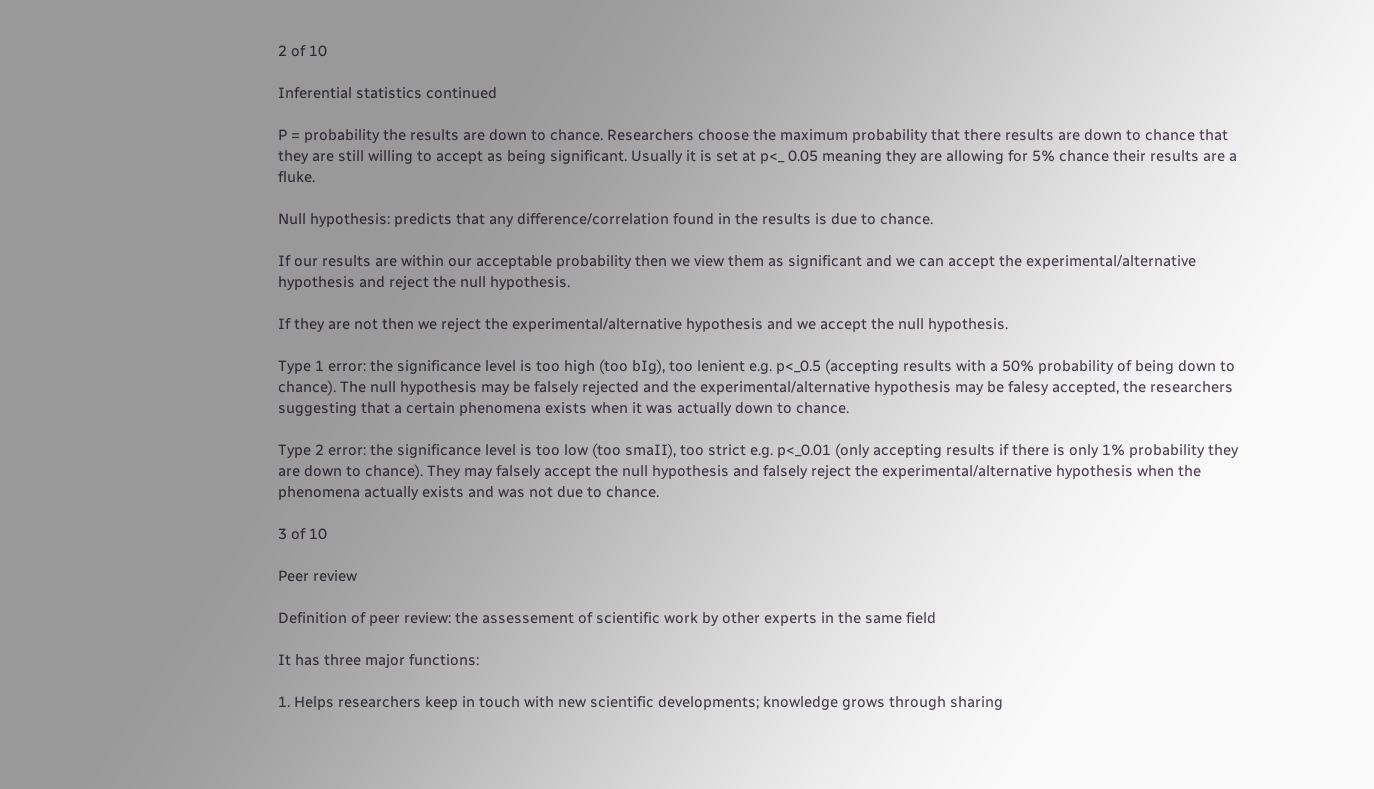2 of 10

Inferential statistics continued

P = probability the results are down to chance. Researchers choose the maximum probability that there results are down to chance that they are still willing to accept as being significant. Usually it is set at p<_ 0.05 meaning they are allowing for 5% chance their results are a fluke.

Null hypothesis: predicts that any difference/correlation found in the results is due to chance.

If our results are within our acceptable probability then we view them as significant and we can accept the experimental/alternative hypothesis and reject the null hypothesis.

If they are not then we reject the experimental/alternative hypothesis and we accept the null hypothesis.

Type 1 error: the significance level is too high (too bIg), too lenient e.g. p<_0.5 (accepting results with a 50% probability of being down to chance). The null hypothesis may be falsely rejected and the experimental/alternative hypothesis may be falesy accepted, the researchers suggesting that a certain phenomena exists when it was actually down to chance.

Type 2 error: the significance level is too low (too smaII), too strict e.g. p<_0.01 (only accepting results if there is only 1% probability they are down to chance). They may falsely accept the null hypothesis and falsely reject the experimental/alternative hypothesis when the phenomena actually exists and was not due to chance.

3 of 10

Peer review

Definition of peer review: the assessement of scientific work by other experts in the same field

It has three major functions:

1. Helps researchers keep in touch with new scientific developments; knowledge grows through sharing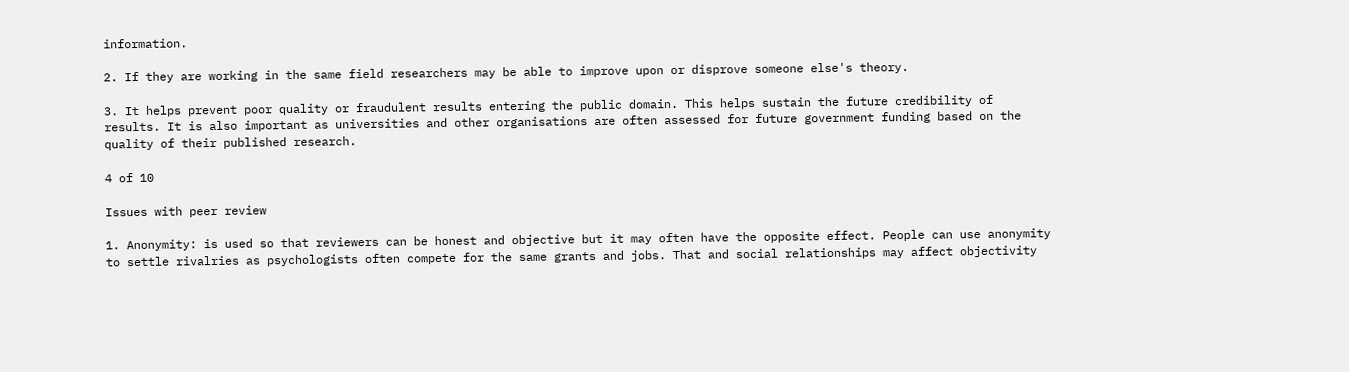information.

2. If they are working in the same field researchers may be able to improve upon or disprove someone else's theory.

3. It helps prevent poor quality or fraudulent results entering the public domain. This helps sustain the future credibility of results. It is also important as universities and other organisations are often assessed for future government funding based on the quality of their published research.

4 of 10

Issues with peer review

1. Anonymity: is used so that reviewers can be honest and objective but it may often have the opposite effect. People can use anonymity to settle rivalries as psychologists often compete for the same grants and jobs. That and social relationships may affect objectivity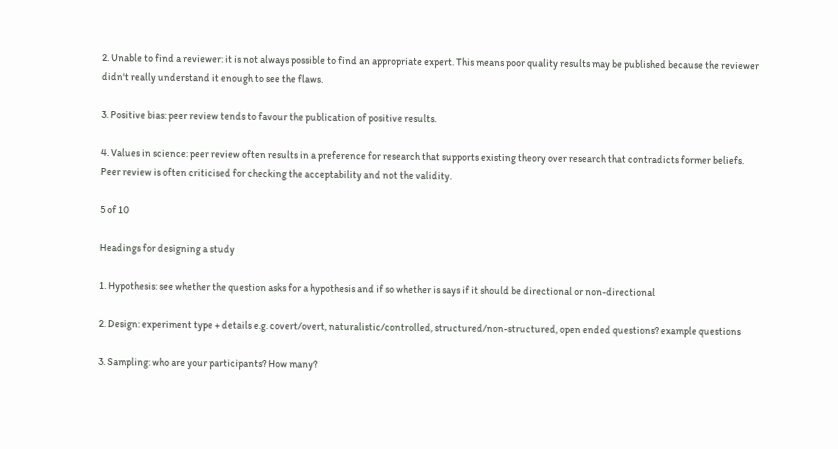2. Unable to find a reviewer: it is not always possible to find an appropriate expert. This means poor quality results may be published because the reviewer didn't really understand it enough to see the flaws.

3. Positive bias: peer review tends to favour the publication of positive results.

4. Values in science: peer review often results in a preference for research that supports existing theory over research that contradicts former beliefs. Peer review is often criticised for checking the acceptability and not the validity.

5 of 10

Headings for designing a study

1. Hypothesis: see whether the question asks for a hypothesis and if so whether is says if it should be directional or non-directional

2. Design: experiment type + details e.g. covert/overt, naturalistic/controlled, structured/non-structured, open ended questions? example questions

3. Sampling: who are your participants? How many?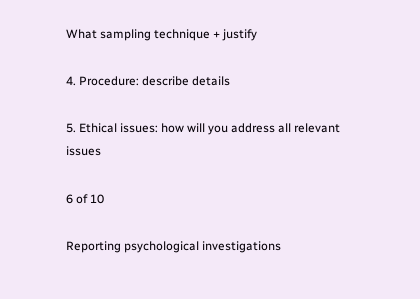What sampling technique + justify

4. Procedure: describe details

5. Ethical issues: how will you address all relevant issues

6 of 10

Reporting psychological investigations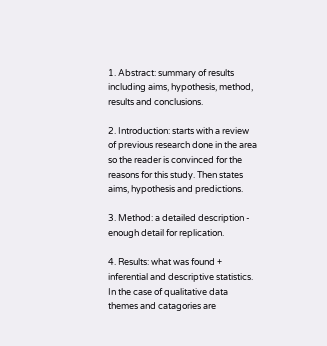1. Abstract: summary of results including aims, hypothesis, method, results and conclusions.

2. Introduction: starts with a review of previous research done in the area so the reader is convinced for the reasons for this study. Then states aims, hypothesis and predictions.

3. Method: a detailed description - enough detail for replication.

4. Results: what was found + inferential and descriptive statistics. In the case of qualitative data themes and catagories are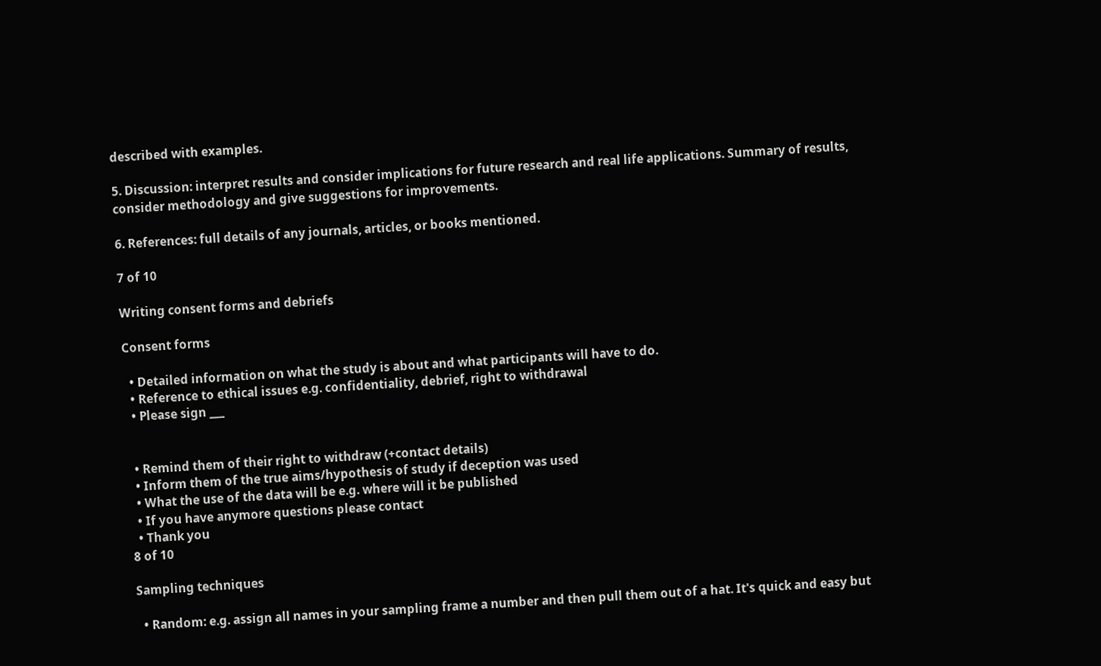described with examples.

5. Discussion: interpret results and consider implications for future research and real life applications. Summary of results, consider methodology and give suggestions for improvements.

6. References: full details of any journals, articles, or books mentioned.

7 of 10

Writing consent forms and debriefs

Consent forms

  • Detailed information on what the study is about and what participants will have to do.
  • Reference to ethical issues e.g. confidentiality, debrief, right to withdrawal
  • Please sign ___


  • Remind them of their right to withdraw (+contact details)
  • Inform them of the true aims/hypothesis of study if deception was used
  • What the use of the data will be e.g. where will it be published
  • If you have anymore questions please contact
  • Thank you
8 of 10

Sampling techniques

  • Random: e.g. assign all names in your sampling frame a number and then pull them out of a hat. It's quick and easy but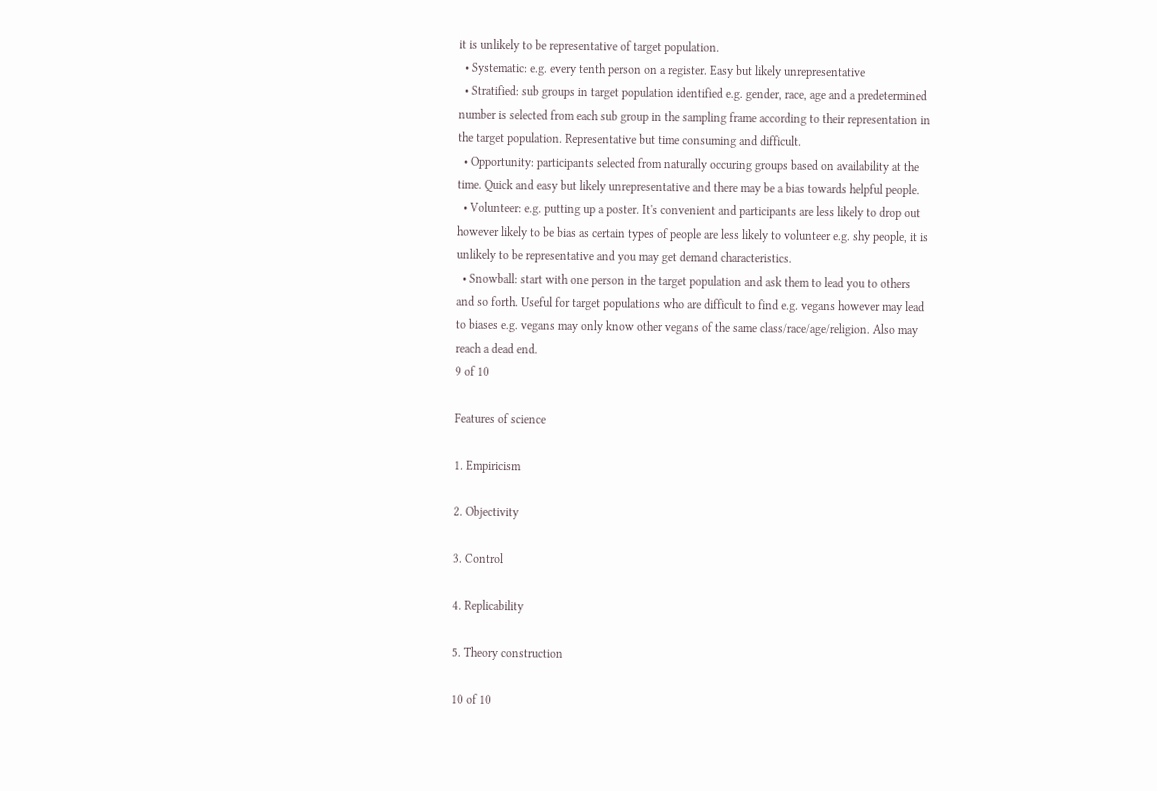it is unlikely to be representative of target population.
  • Systematic: e.g. every tenth person on a register. Easy but likely unrepresentative
  • Stratified: sub groups in target population identified e.g. gender, race, age and a predetermined number is selected from each sub group in the sampling frame according to their representation in the target population. Representative but time consuming and difficult.
  • Opportunity: participants selected from naturally occuring groups based on availability at the time. Quick and easy but likely unrepresentative and there may be a bias towards helpful people.
  • Volunteer: e.g. putting up a poster. It's convenient and participants are less likely to drop out however likely to be bias as certain types of people are less likely to volunteer e.g. shy people, it is unlikely to be representative and you may get demand characteristics.
  • Snowball: start with one person in the target population and ask them to lead you to others and so forth. Useful for target populations who are difficult to find e.g. vegans however may lead to biases e.g. vegans may only know other vegans of the same class/race/age/religion. Also may reach a dead end.
9 of 10

Features of science

1. Empiricism

2. Objectivity

3. Control

4. Replicability

5. Theory construction

10 of 10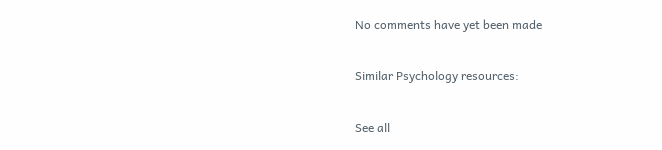No comments have yet been made

Similar Psychology resources:

See all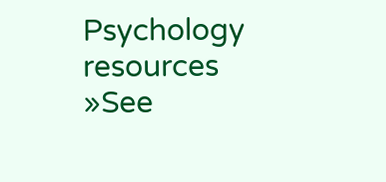Psychology resources »See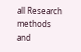all Research methods and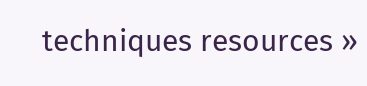techniques resources »